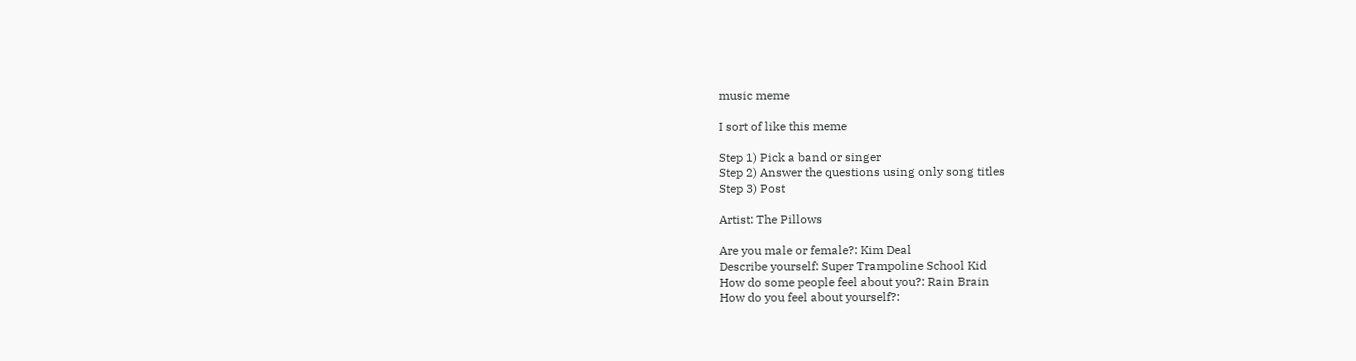music meme

I sort of like this meme

Step 1) Pick a band or singer
Step 2) Answer the questions using only song titles
Step 3) Post

Artist: The Pillows

Are you male or female?: Kim Deal
Describe yourself: Super Trampoline School Kid
How do some people feel about you?: Rain Brain
How do you feel about yourself?: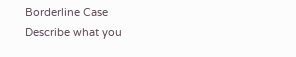Borderline Case
Describe what you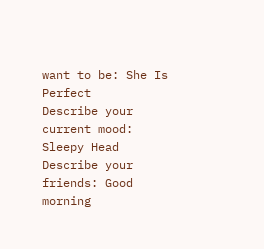want to be: She Is Perfect
Describe your current mood: Sleepy Head
Describe your friends: Good morning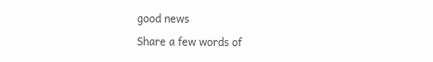good news
Share a few words of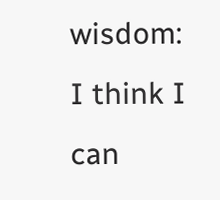wisdom: I think I can